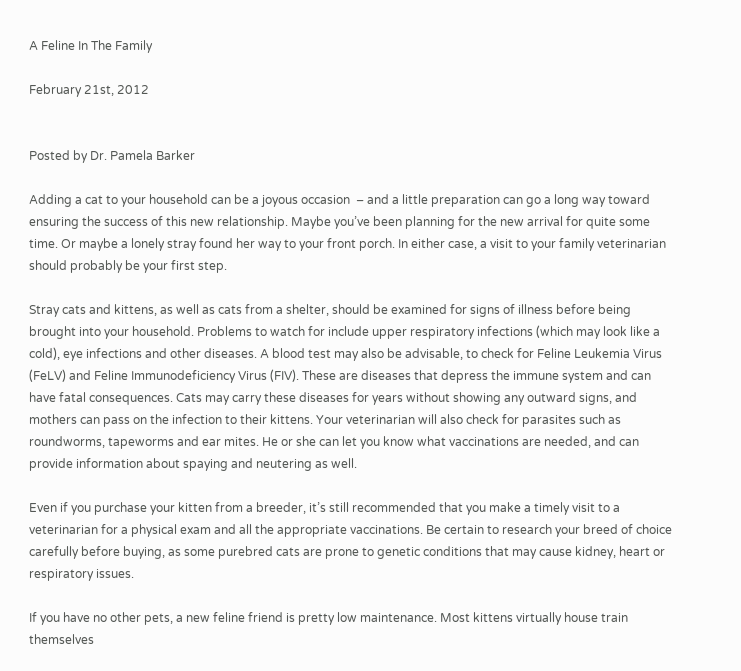A Feline In The Family

February 21st, 2012


Posted by Dr. Pamela Barker

Adding a cat to your household can be a joyous occasion  – and a little preparation can go a long way toward ensuring the success of this new relationship. Maybe you’ve been planning for the new arrival for quite some time. Or maybe a lonely stray found her way to your front porch. In either case, a visit to your family veterinarian should probably be your first step.

Stray cats and kittens, as well as cats from a shelter, should be examined for signs of illness before being brought into your household. Problems to watch for include upper respiratory infections (which may look like a cold), eye infections and other diseases. A blood test may also be advisable, to check for Feline Leukemia Virus (FeLV) and Feline Immunodeficiency Virus (FIV). These are diseases that depress the immune system and can have fatal consequences. Cats may carry these diseases for years without showing any outward signs, and mothers can pass on the infection to their kittens. Your veterinarian will also check for parasites such as roundworms, tapeworms and ear mites. He or she can let you know what vaccinations are needed, and can provide information about spaying and neutering as well.

Even if you purchase your kitten from a breeder, it’s still recommended that you make a timely visit to a veterinarian for a physical exam and all the appropriate vaccinations. Be certain to research your breed of choice carefully before buying, as some purebred cats are prone to genetic conditions that may cause kidney, heart or respiratory issues.

If you have no other pets, a new feline friend is pretty low maintenance. Most kittens virtually house train themselves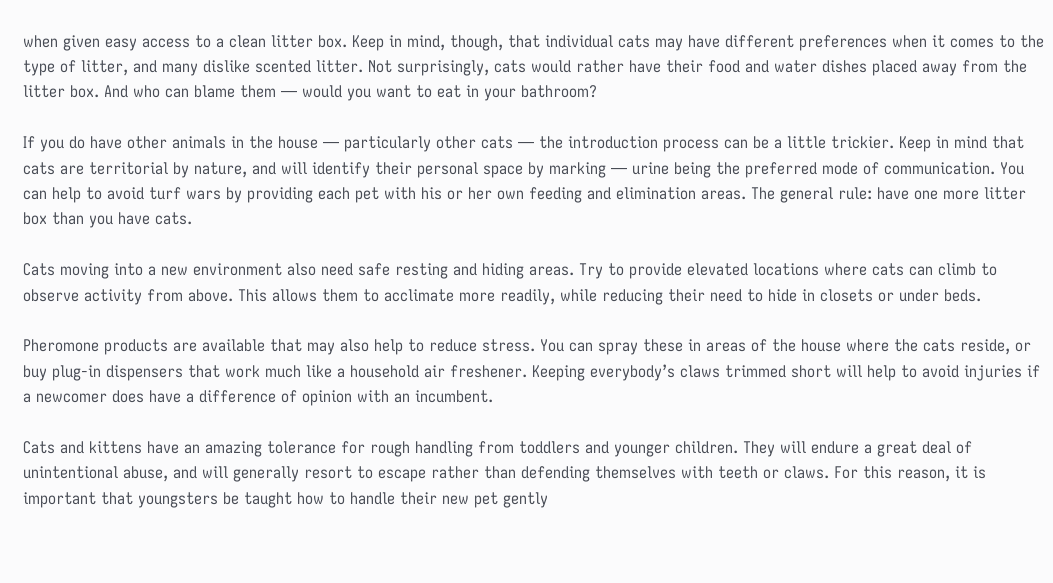when given easy access to a clean litter box. Keep in mind, though, that individual cats may have different preferences when it comes to the type of litter, and many dislike scented litter. Not surprisingly, cats would rather have their food and water dishes placed away from the litter box. And who can blame them — would you want to eat in your bathroom?

If you do have other animals in the house — particularly other cats — the introduction process can be a little trickier. Keep in mind that cats are territorial by nature, and will identify their personal space by marking — urine being the preferred mode of communication. You can help to avoid turf wars by providing each pet with his or her own feeding and elimination areas. The general rule: have one more litter box than you have cats.

Cats moving into a new environment also need safe resting and hiding areas. Try to provide elevated locations where cats can climb to observe activity from above. This allows them to acclimate more readily, while reducing their need to hide in closets or under beds.

Pheromone products are available that may also help to reduce stress. You can spray these in areas of the house where the cats reside, or buy plug-in dispensers that work much like a household air freshener. Keeping everybody’s claws trimmed short will help to avoid injuries if a newcomer does have a difference of opinion with an incumbent.

Cats and kittens have an amazing tolerance for rough handling from toddlers and younger children. They will endure a great deal of unintentional abuse, and will generally resort to escape rather than defending themselves with teeth or claws. For this reason, it is important that youngsters be taught how to handle their new pet gently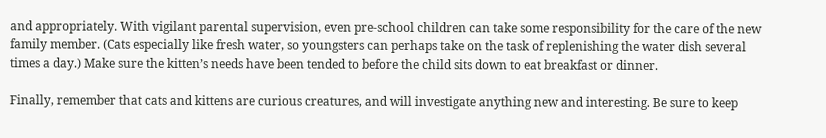and appropriately. With vigilant parental supervision, even pre-school children can take some responsibility for the care of the new family member. (Cats especially like fresh water, so youngsters can perhaps take on the task of replenishing the water dish several times a day.) Make sure the kitten’s needs have been tended to before the child sits down to eat breakfast or dinner.

Finally, remember that cats and kittens are curious creatures, and will investigate anything new and interesting. Be sure to keep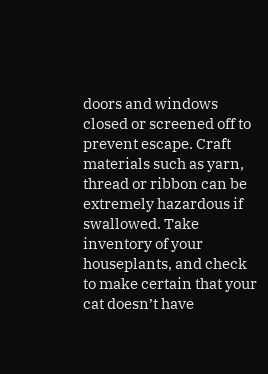doors and windows closed or screened off to prevent escape. Craft materials such as yarn, thread or ribbon can be extremely hazardous if swallowed. Take inventory of your houseplants, and check to make certain that your cat doesn’t have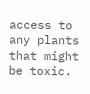access to any plants that might be toxic.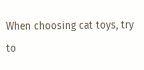When choosing cat toys, try to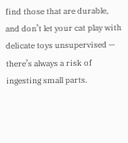find those that are durable, and don’t let your cat play with delicate toys unsupervised — there’s always a risk of ingesting small parts.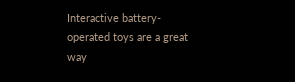Interactive battery-operated toys are a great way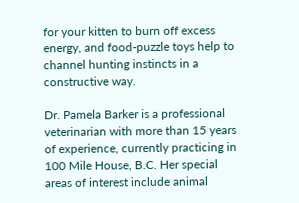for your kitten to burn off excess energy, and food-puzzle toys help to channel hunting instincts in a constructive way.

Dr. Pamela Barker is a professional veterinarian with more than 15 years of experience, currently practicing in 100 Mile House, B.C. Her special areas of interest include animal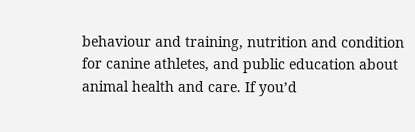behaviour and training, nutrition and condition for canine athletes, and public education about animal health and care. If you’d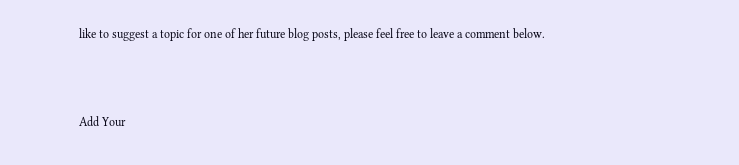like to suggest a topic for one of her future blog posts, please feel free to leave a comment below.



Add Your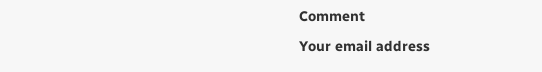Comment

Your email address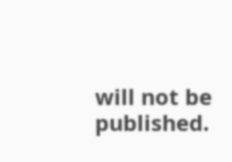will not be published.